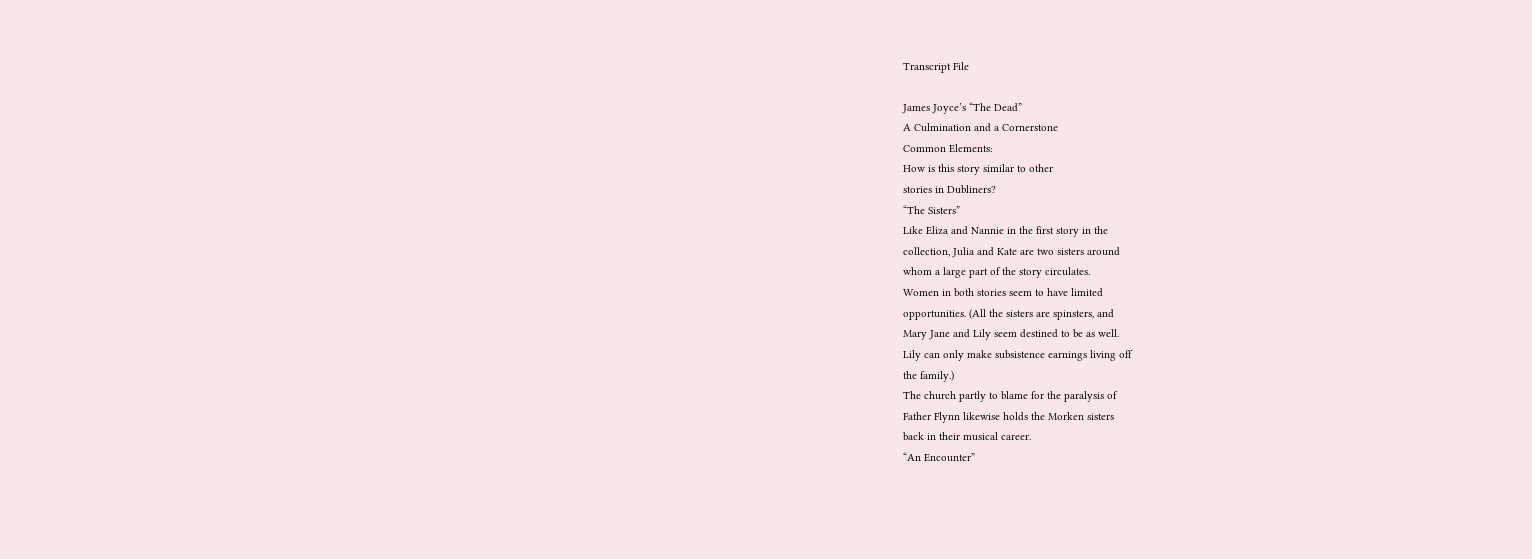Transcript File

James Joyce’s “The Dead”
A Culmination and a Cornerstone
Common Elements:
How is this story similar to other
stories in Dubliners?
“The Sisters”
Like Eliza and Nannie in the first story in the
collection, Julia and Kate are two sisters around
whom a large part of the story circulates.
Women in both stories seem to have limited
opportunities. (All the sisters are spinsters, and
Mary Jane and Lily seem destined to be as well.
Lily can only make subsistence earnings living off
the family.)
The church partly to blame for the paralysis of
Father Flynn likewise holds the Morken sisters
back in their musical career.
“An Encounter”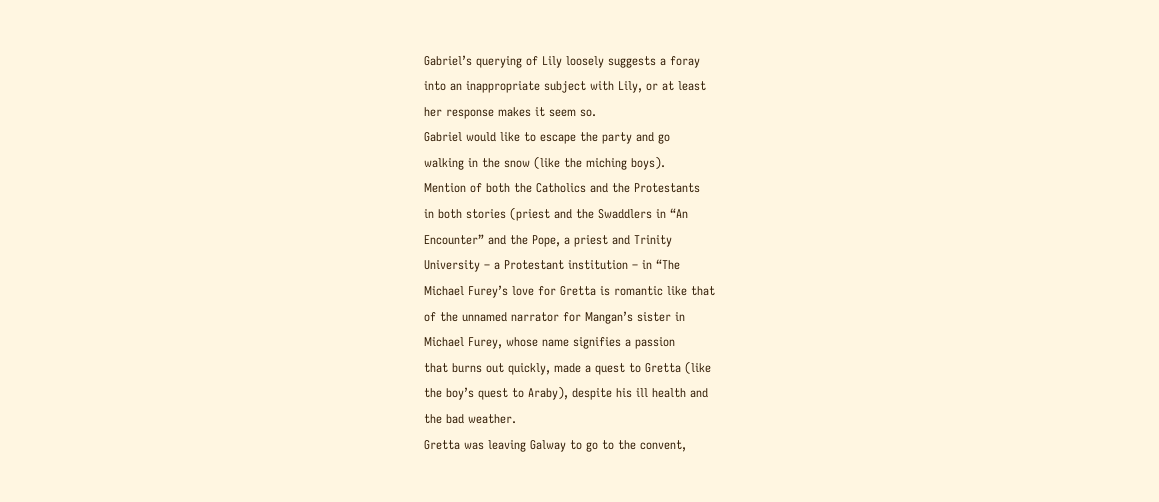Gabriel’s querying of Lily loosely suggests a foray
into an inappropriate subject with Lily, or at least
her response makes it seem so.
Gabriel would like to escape the party and go
walking in the snow (like the miching boys).
Mention of both the Catholics and the Protestants
in both stories (priest and the Swaddlers in “An
Encounter” and the Pope, a priest and Trinity
University – a Protestant institution – in “The
Michael Furey’s love for Gretta is romantic like that
of the unnamed narrator for Mangan’s sister in
Michael Furey, whose name signifies a passion
that burns out quickly, made a quest to Gretta (like
the boy’s quest to Araby), despite his ill health and
the bad weather.
Gretta was leaving Galway to go to the convent,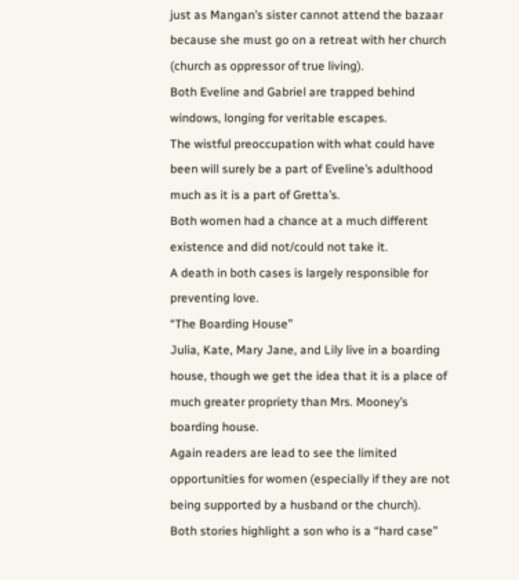just as Mangan’s sister cannot attend the bazaar
because she must go on a retreat with her church
(church as oppressor of true living).
Both Eveline and Gabriel are trapped behind
windows, longing for veritable escapes.
The wistful preoccupation with what could have
been will surely be a part of Eveline’s adulthood
much as it is a part of Gretta’s.
Both women had a chance at a much different
existence and did not/could not take it.
A death in both cases is largely responsible for
preventing love.
“The Boarding House”
Julia, Kate, Mary Jane, and Lily live in a boarding
house, though we get the idea that it is a place of
much greater propriety than Mrs. Mooney’s
boarding house.
Again readers are lead to see the limited
opportunities for women (especially if they are not
being supported by a husband or the church).
Both stories highlight a son who is a “hard case”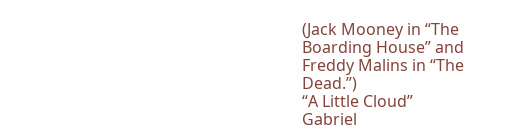(Jack Mooney in “The Boarding House” and
Freddy Malins in “The Dead.”)
“A Little Cloud”
Gabriel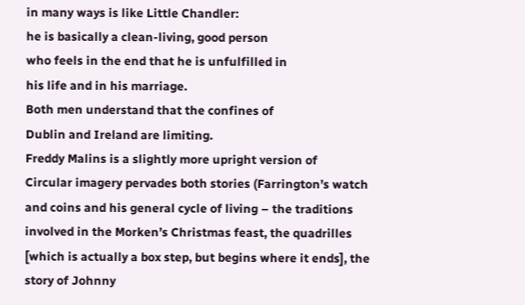in many ways is like Little Chandler:
he is basically a clean-living, good person
who feels in the end that he is unfulfilled in
his life and in his marriage.
Both men understand that the confines of
Dublin and Ireland are limiting.
Freddy Malins is a slightly more upright version of
Circular imagery pervades both stories (Farrington’s watch
and coins and his general cycle of living – the traditions
involved in the Morken’s Christmas feast, the quadrilles
[which is actually a box step, but begins where it ends], the
story of Johnny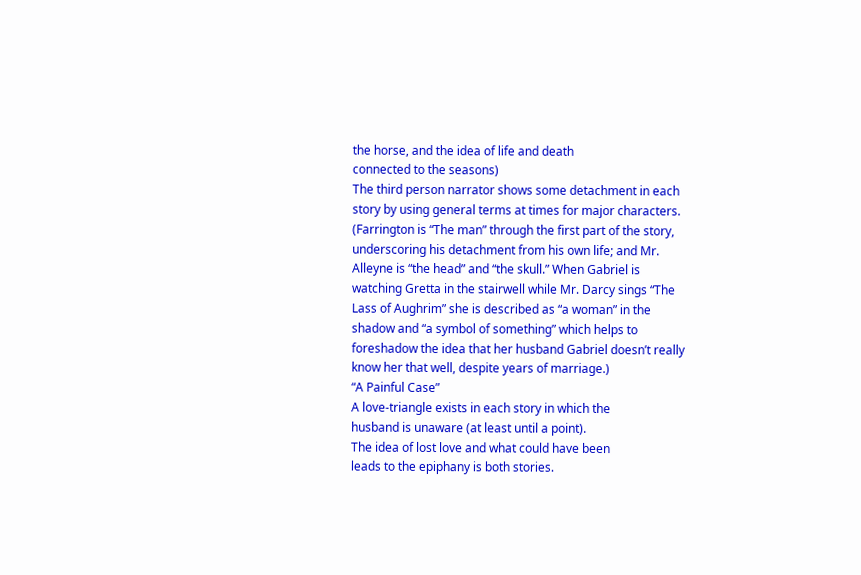the horse, and the idea of life and death
connected to the seasons)
The third person narrator shows some detachment in each
story by using general terms at times for major characters.
(Farrington is “The man” through the first part of the story,
underscoring his detachment from his own life; and Mr.
Alleyne is “the head” and “the skull.” When Gabriel is
watching Gretta in the stairwell while Mr. Darcy sings “The
Lass of Aughrim” she is described as “a woman” in the
shadow and “a symbol of something” which helps to
foreshadow the idea that her husband Gabriel doesn’t really
know her that well, despite years of marriage.)
“A Painful Case”
A love-triangle exists in each story in which the
husband is unaware (at least until a point).
The idea of lost love and what could have been
leads to the epiphany is both stories.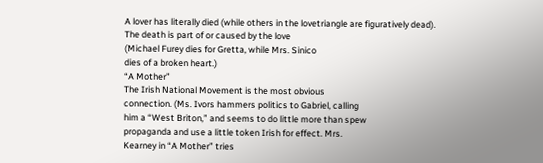A lover has literally died (while others in the lovetriangle are figuratively dead).
The death is part of or caused by the love
(Michael Furey dies for Gretta, while Mrs. Sinico
dies of a broken heart.)
“A Mother”
The Irish National Movement is the most obvious
connection. (Ms. Ivors hammers politics to Gabriel, calling
him a “West Briton,” and seems to do little more than spew
propaganda and use a little token Irish for effect. Mrs.
Kearney in “A Mother” tries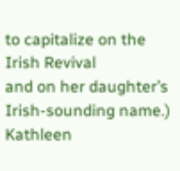to capitalize on the Irish Revival
and on her daughter’s Irish-sounding name.)
Kathleen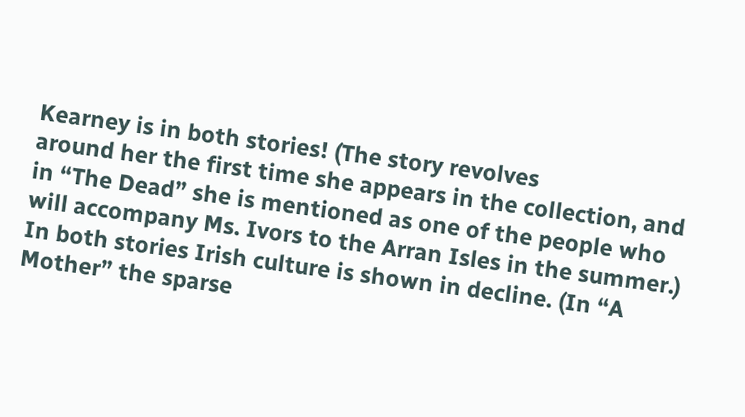Kearney is in both stories! (The story revolves
around her the first time she appears in the collection, and
in “The Dead” she is mentioned as one of the people who
will accompany Ms. Ivors to the Arran Isles in the summer.)
In both stories Irish culture is shown in decline. (In “A
Mother” the sparse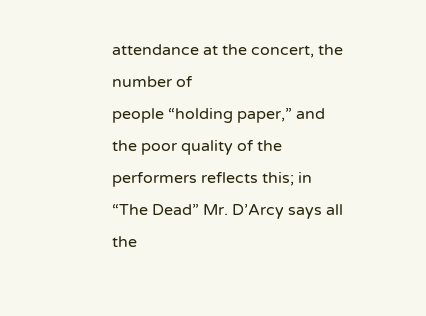attendance at the concert, the number of
people “holding paper,” and the poor quality of the
performers reflects this; in “The Dead” Mr. D’Arcy says all
the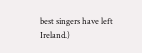best singers have left Ireland.)